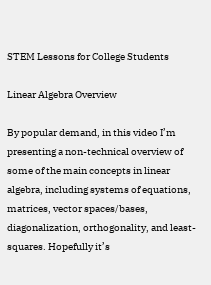STEM Lessons for College Students

Linear Algebra Overview

By popular demand, in this video I’m presenting a non-technical overview of some of the main concepts in linear algebra, including systems of equations, matrices, vector spaces/bases, diagonalization, orthogonality, and least-squares. Hopefully it’s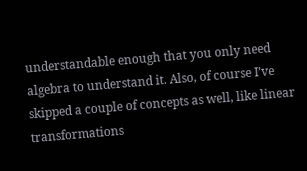understandable enough that you only need algebra to understand it. Also, of course I’ve skipped a couple of concepts as well, like linear transformations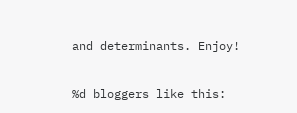and determinants. Enjoy!

%d bloggers like this: